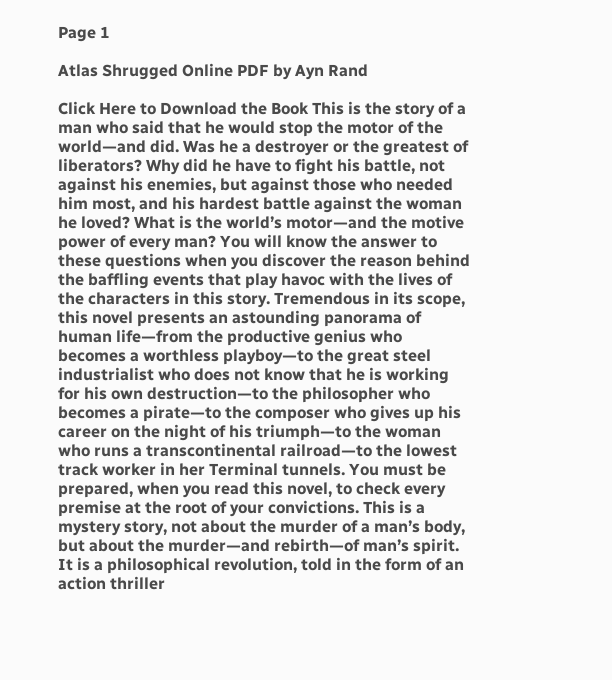Page 1

Atlas Shrugged Online PDF by Ayn Rand

Click Here to Download the Book This is the story of a man who said that he would stop the motor of the world—and did. Was he a destroyer or the greatest of liberators? Why did he have to fight his battle, not against his enemies, but against those who needed him most, and his hardest battle against the woman he loved? What is the world’s motor—and the motive power of every man? You will know the answer to these questions when you discover the reason behind the baffling events that play havoc with the lives of the characters in this story. Tremendous in its scope, this novel presents an astounding panorama of human life—from the productive genius who becomes a worthless playboy—to the great steel industrialist who does not know that he is working for his own destruction—to the philosopher who becomes a pirate—to the composer who gives up his career on the night of his triumph—to the woman who runs a transcontinental railroad—to the lowest track worker in her Terminal tunnels. You must be prepared, when you read this novel, to check every premise at the root of your convictions. This is a mystery story, not about the murder of a man’s body, but about the murder—and rebirth—of man’s spirit. It is a philosophical revolution, told in the form of an action thriller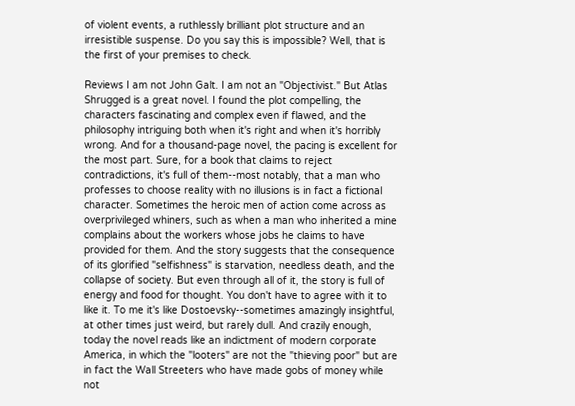of violent events, a ruthlessly brilliant plot structure and an irresistible suspense. Do you say this is impossible? Well, that is the first of your premises to check.

Reviews I am not John Galt. I am not an "Objectivist." But Atlas Shrugged is a great novel. I found the plot compelling, the characters fascinating and complex even if flawed, and the philosophy intriguing both when it's right and when it's horribly wrong. And for a thousand-page novel, the pacing is excellent for the most part. Sure, for a book that claims to reject contradictions, it's full of them--most notably, that a man who professes to choose reality with no illusions is in fact a fictional character. Sometimes the heroic men of action come across as overprivileged whiners, such as when a man who inherited a mine complains about the workers whose jobs he claims to have provided for them. And the story suggests that the consequence of its glorified "selfishness" is starvation, needless death, and the collapse of society. But even through all of it, the story is full of energy and food for thought. You don't have to agree with it to like it. To me it's like Dostoevsky--sometimes amazingly insightful, at other times just weird, but rarely dull. And crazily enough, today the novel reads like an indictment of modern corporate America, in which the "looters" are not the "thieving poor" but are in fact the Wall Streeters who have made gobs of money while not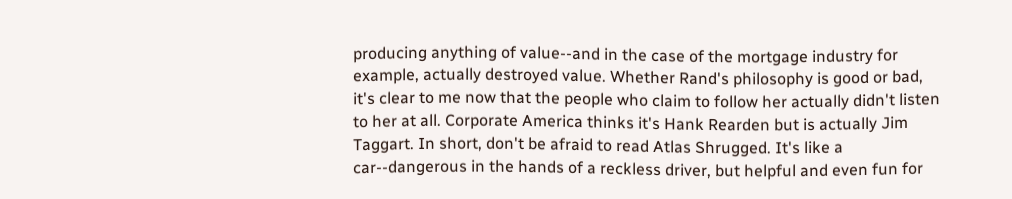producing anything of value--and in the case of the mortgage industry for example, actually destroyed value. Whether Rand's philosophy is good or bad, it's clear to me now that the people who claim to follow her actually didn't listen to her at all. Corporate America thinks it's Hank Rearden but is actually Jim Taggart. In short, don't be afraid to read Atlas Shrugged. It's like a car--dangerous in the hands of a reckless driver, but helpful and even fun for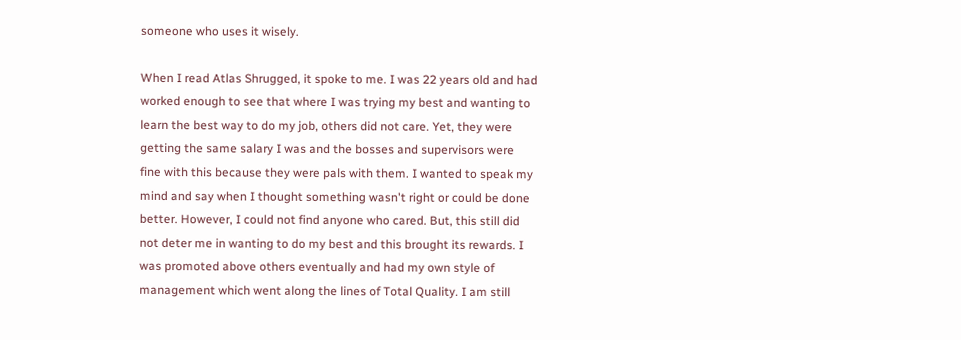someone who uses it wisely.

When I read Atlas Shrugged, it spoke to me. I was 22 years old and had worked enough to see that where I was trying my best and wanting to learn the best way to do my job, others did not care. Yet, they were getting the same salary I was and the bosses and supervisors were fine with this because they were pals with them. I wanted to speak my mind and say when I thought something wasn't right or could be done better. However, I could not find anyone who cared. But, this still did not deter me in wanting to do my best and this brought its rewards. I was promoted above others eventually and had my own style of management which went along the lines of Total Quality. I am still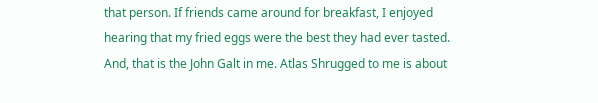that person. If friends came around for breakfast, I enjoyed hearing that my fried eggs were the best they had ever tasted. And, that is the John Galt in me. Atlas Shrugged to me is about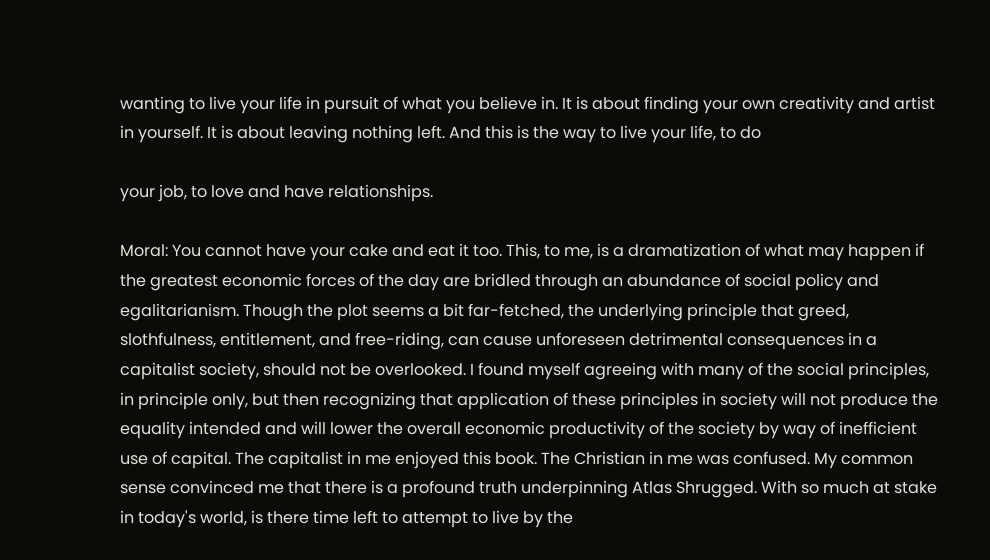wanting to live your life in pursuit of what you believe in. It is about finding your own creativity and artist in yourself. It is about leaving nothing left. And this is the way to live your life, to do

your job, to love and have relationships.

Moral: You cannot have your cake and eat it too. This, to me, is a dramatization of what may happen if the greatest economic forces of the day are bridled through an abundance of social policy and egalitarianism. Though the plot seems a bit far-fetched, the underlying principle that greed, slothfulness, entitlement, and free-riding, can cause unforeseen detrimental consequences in a capitalist society, should not be overlooked. I found myself agreeing with many of the social principles, in principle only, but then recognizing that application of these principles in society will not produce the equality intended and will lower the overall economic productivity of the society by way of inefficient use of capital. The capitalist in me enjoyed this book. The Christian in me was confused. My common sense convinced me that there is a profound truth underpinning Atlas Shrugged. With so much at stake in today's world, is there time left to attempt to live by the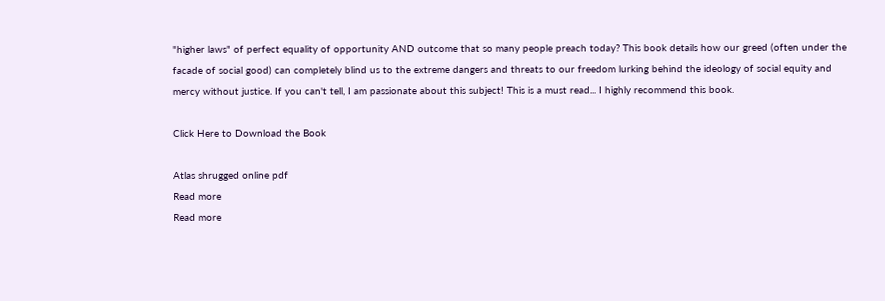"higher laws" of perfect equality of opportunity AND outcome that so many people preach today? This book details how our greed (often under the facade of social good) can completely blind us to the extreme dangers and threats to our freedom lurking behind the ideology of social equity and mercy without justice. If you can't tell, I am passionate about this subject! This is a must read... I highly recommend this book.

Click Here to Download the Book

Atlas shrugged online pdf
Read more
Read more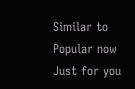Similar to
Popular now
Just for you